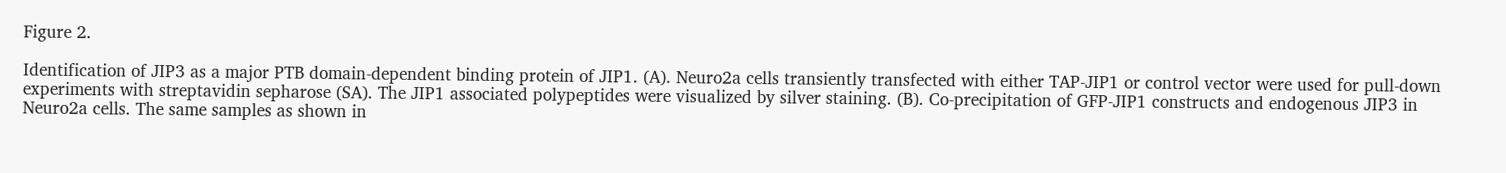Figure 2.

Identification of JIP3 as a major PTB domain-dependent binding protein of JIP1. (A). Neuro2a cells transiently transfected with either TAP-JIP1 or control vector were used for pull-down experiments with streptavidin sepharose (SA). The JIP1 associated polypeptides were visualized by silver staining. (B). Co-precipitation of GFP-JIP1 constructs and endogenous JIP3 in Neuro2a cells. The same samples as shown in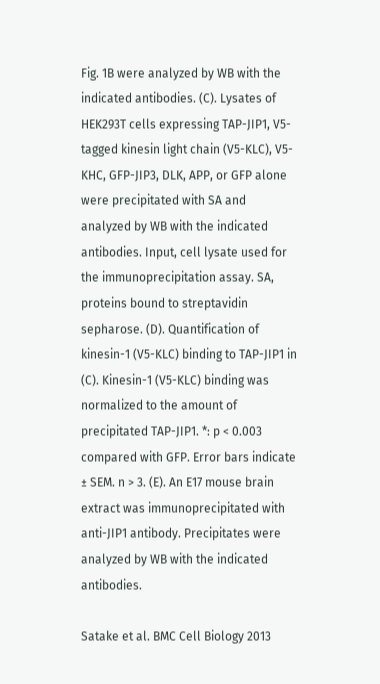Fig. 1B were analyzed by WB with the indicated antibodies. (C). Lysates of HEK293T cells expressing TAP-JIP1, V5-tagged kinesin light chain (V5-KLC), V5-KHC, GFP-JIP3, DLK, APP, or GFP alone were precipitated with SA and analyzed by WB with the indicated antibodies. Input, cell lysate used for the immunoprecipitation assay. SA, proteins bound to streptavidin sepharose. (D). Quantification of kinesin-1 (V5-KLC) binding to TAP-JIP1 in (C). Kinesin-1 (V5-KLC) binding was normalized to the amount of precipitated TAP-JIP1. *: p < 0.003 compared with GFP. Error bars indicate ± SEM. n > 3. (E). An E17 mouse brain extract was immunoprecipitated with anti-JIP1 antibody. Precipitates were analyzed by WB with the indicated antibodies.

Satake et al. BMC Cell Biology 2013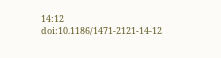14:12   doi:10.1186/1471-2121-14-12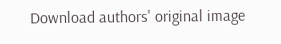Download authors' original image